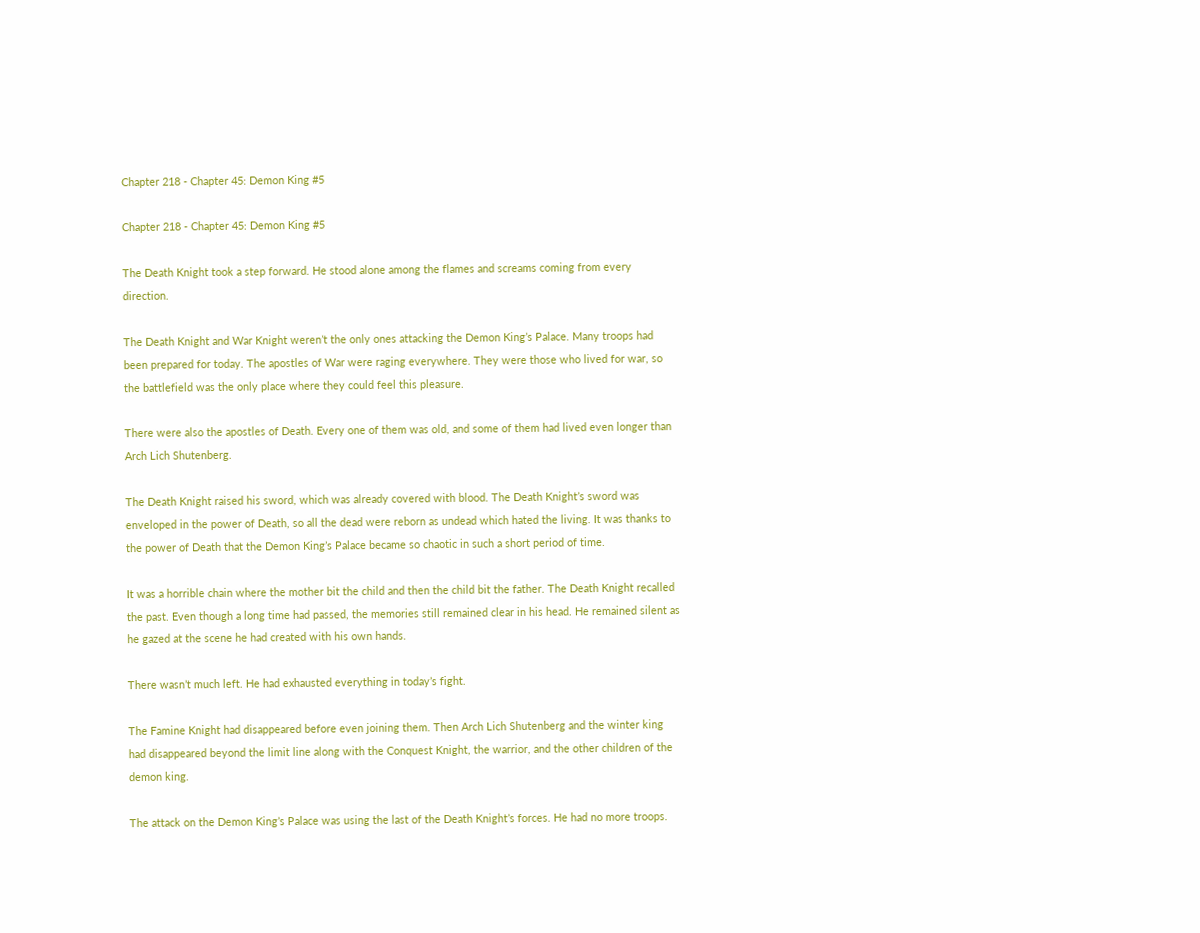Chapter 218 - Chapter 45: Demon King #5

Chapter 218 - Chapter 45: Demon King #5

The Death Knight took a step forward. He stood alone among the flames and screams coming from every direction.

The Death Knight and War Knight weren’t the only ones attacking the Demon King’s Palace. Many troops had been prepared for today. The apostles of War were raging everywhere. They were those who lived for war, so the battlefield was the only place where they could feel this pleasure.

There were also the apostles of Death. Every one of them was old, and some of them had lived even longer than Arch Lich Shutenberg.

The Death Knight raised his sword, which was already covered with blood. The Death Knight’s sword was enveloped in the power of Death, so all the dead were reborn as undead which hated the living. It was thanks to the power of Death that the Demon King’s Palace became so chaotic in such a short period of time.

It was a horrible chain where the mother bit the child and then the child bit the father. The Death Knight recalled the past. Even though a long time had passed, the memories still remained clear in his head. He remained silent as he gazed at the scene he had created with his own hands.

There wasn’t much left. He had exhausted everything in today’s fight.

The Famine Knight had disappeared before even joining them. Then Arch Lich Shutenberg and the winter king had disappeared beyond the limit line along with the Conquest Knight, the warrior, and the other children of the demon king.

The attack on the Demon King’s Palace was using the last of the Death Knight’s forces. He had no more troops.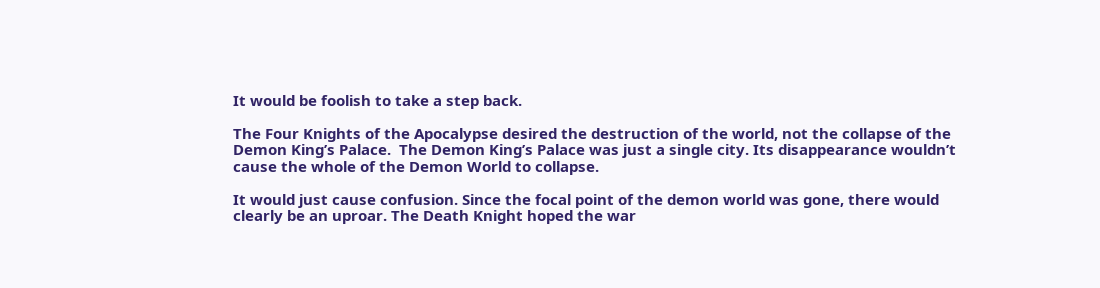It would be foolish to take a step back.

The Four Knights of the Apocalypse desired the destruction of the world, not the collapse of the Demon King’s Palace.  The Demon King’s Palace was just a single city. Its disappearance wouldn’t cause the whole of the Demon World to collapse.

It would just cause confusion. Since the focal point of the demon world was gone, there would clearly be an uproar. The Death Knight hoped the war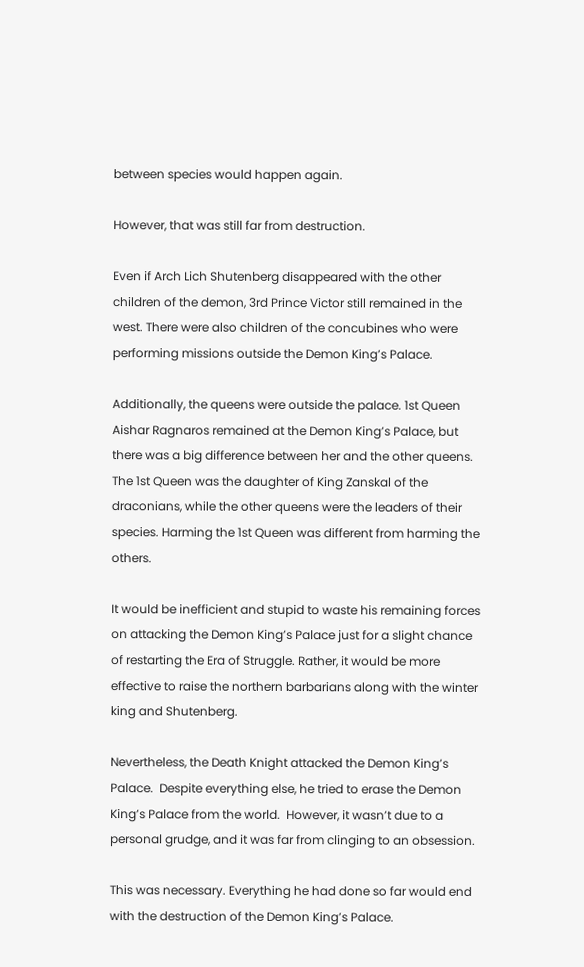between species would happen again.

However, that was still far from destruction.

Even if Arch Lich Shutenberg disappeared with the other children of the demon, 3rd Prince Victor still remained in the west. There were also children of the concubines who were performing missions outside the Demon King’s Palace.

Additionally, the queens were outside the palace. 1st Queen Aishar Ragnaros remained at the Demon King’s Palace, but there was a big difference between her and the other queens. The 1st Queen was the daughter of King Zanskal of the draconians, while the other queens were the leaders of their species. Harming the 1st Queen was different from harming the others.

It would be inefficient and stupid to waste his remaining forces on attacking the Demon King’s Palace just for a slight chance of restarting the Era of Struggle. Rather, it would be more effective to raise the northern barbarians along with the winter king and Shutenberg.

Nevertheless, the Death Knight attacked the Demon King’s Palace.  Despite everything else, he tried to erase the Demon King’s Palace from the world.  However, it wasn’t due to a personal grudge, and it was far from clinging to an obsession.

This was necessary. Everything he had done so far would end with the destruction of the Demon King’s Palace.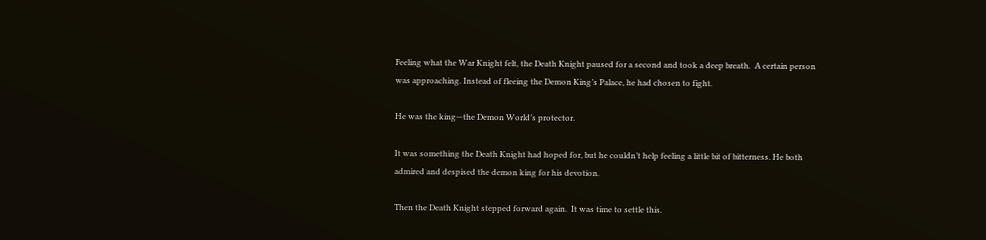Feeling what the War Knight felt, the Death Knight paused for a second and took a deep breath.  A certain person was approaching. Instead of fleeing the Demon King’s Palace, he had chosen to fight.

He was the king—the Demon World’s protector.

It was something the Death Knight had hoped for, but he couldn’t help feeling a little bit of bitterness. He both admired and despised the demon king for his devotion.

Then the Death Knight stepped forward again.  It was time to settle this.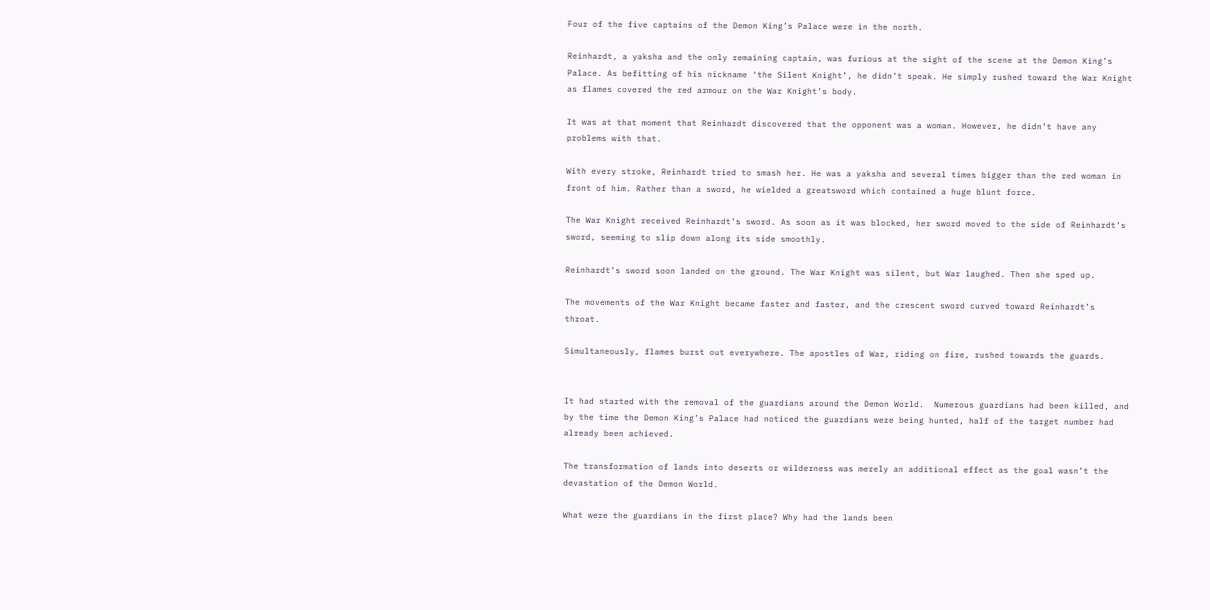Four of the five captains of the Demon King’s Palace were in the north.

Reinhardt, a yaksha and the only remaining captain, was furious at the sight of the scene at the Demon King’s Palace. As befitting of his nickname ‘the Silent Knight’, he didn’t speak. He simply rushed toward the War Knight as flames covered the red armour on the War Knight’s body.

It was at that moment that Reinhardt discovered that the opponent was a woman. However, he didn’t have any problems with that.

With every stroke, Reinhardt tried to smash her. He was a yaksha and several times bigger than the red woman in front of him. Rather than a sword, he wielded a greatsword which contained a huge blunt force.

The War Knight received Reinhardt’s sword. As soon as it was blocked, her sword moved to the side of Reinhardt’s sword, seeming to slip down along its side smoothly.

Reinhardt’s sword soon landed on the ground. The War Knight was silent, but War laughed. Then she sped up.

The movements of the War Knight became faster and faster, and the crescent sword curved toward Reinhardt’s throat.

Simultaneously, flames burst out everywhere. The apostles of War, riding on fire, rushed towards the guards.


It had started with the removal of the guardians around the Demon World.  Numerous guardians had been killed, and by the time the Demon King’s Palace had noticed the guardians were being hunted, half of the target number had already been achieved.

The transformation of lands into deserts or wilderness was merely an additional effect as the goal wasn’t the devastation of the Demon World.

What were the guardians in the first place? Why had the lands been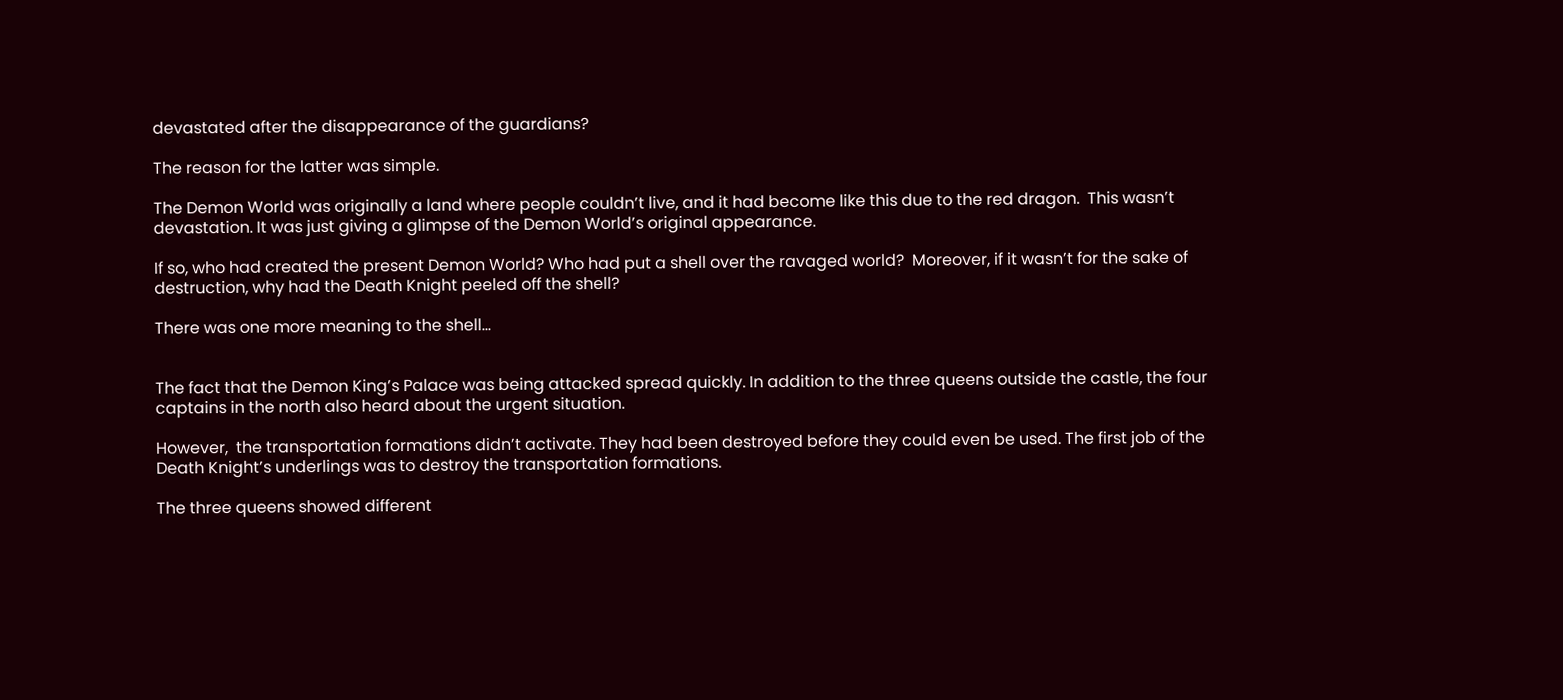devastated after the disappearance of the guardians?

The reason for the latter was simple.

The Demon World was originally a land where people couldn’t live, and it had become like this due to the red dragon.  This wasn’t devastation. It was just giving a glimpse of the Demon World’s original appearance.

If so, who had created the present Demon World? Who had put a shell over the ravaged world?  Moreover, if it wasn’t for the sake of destruction, why had the Death Knight peeled off the shell?

There was one more meaning to the shell...


The fact that the Demon King’s Palace was being attacked spread quickly. In addition to the three queens outside the castle, the four captains in the north also heard about the urgent situation.

However,  the transportation formations didn’t activate. They had been destroyed before they could even be used. The first job of the Death Knight’s underlings was to destroy the transportation formations.

The three queens showed different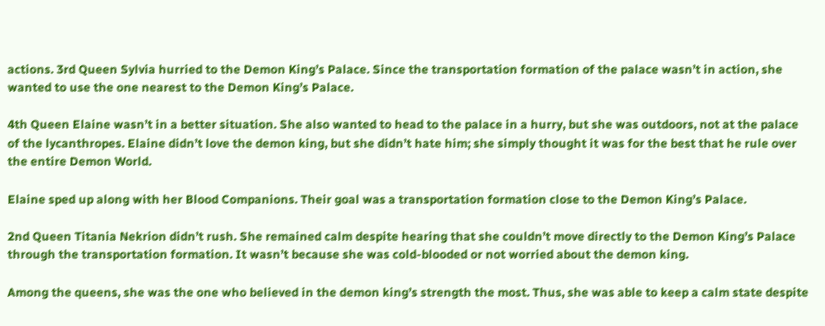actions. 3rd Queen Sylvia hurried to the Demon King’s Palace. Since the transportation formation of the palace wasn’t in action, she wanted to use the one nearest to the Demon King’s Palace.

4th Queen Elaine wasn’t in a better situation. She also wanted to head to the palace in a hurry, but she was outdoors, not at the palace of the lycanthropes. Elaine didn’t love the demon king, but she didn’t hate him; she simply thought it was for the best that he rule over the entire Demon World.

Elaine sped up along with her Blood Companions. Their goal was a transportation formation close to the Demon King’s Palace.

2nd Queen Titania Nekrion didn’t rush. She remained calm despite hearing that she couldn’t move directly to the Demon King’s Palace through the transportation formation. It wasn’t because she was cold-blooded or not worried about the demon king.

Among the queens, she was the one who believed in the demon king’s strength the most. Thus, she was able to keep a calm state despite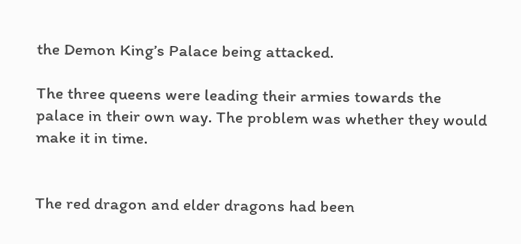the Demon King’s Palace being attacked.

The three queens were leading their armies towards the palace in their own way. The problem was whether they would make it in time.


The red dragon and elder dragons had been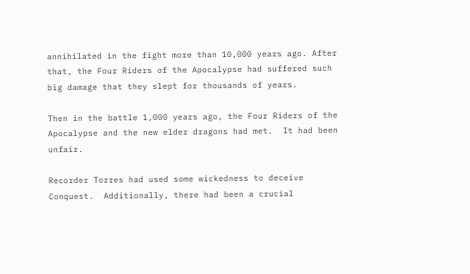annihilated in the fight more than 10,000 years ago. After that, the Four Riders of the Apocalypse had suffered such big damage that they slept for thousands of years.

Then in the battle 1,000 years ago, the Four Riders of the Apocalypse and the new elder dragons had met.  It had been unfair.

Recorder Torres had used some wickedness to deceive Conquest.  Additionally, there had been a crucial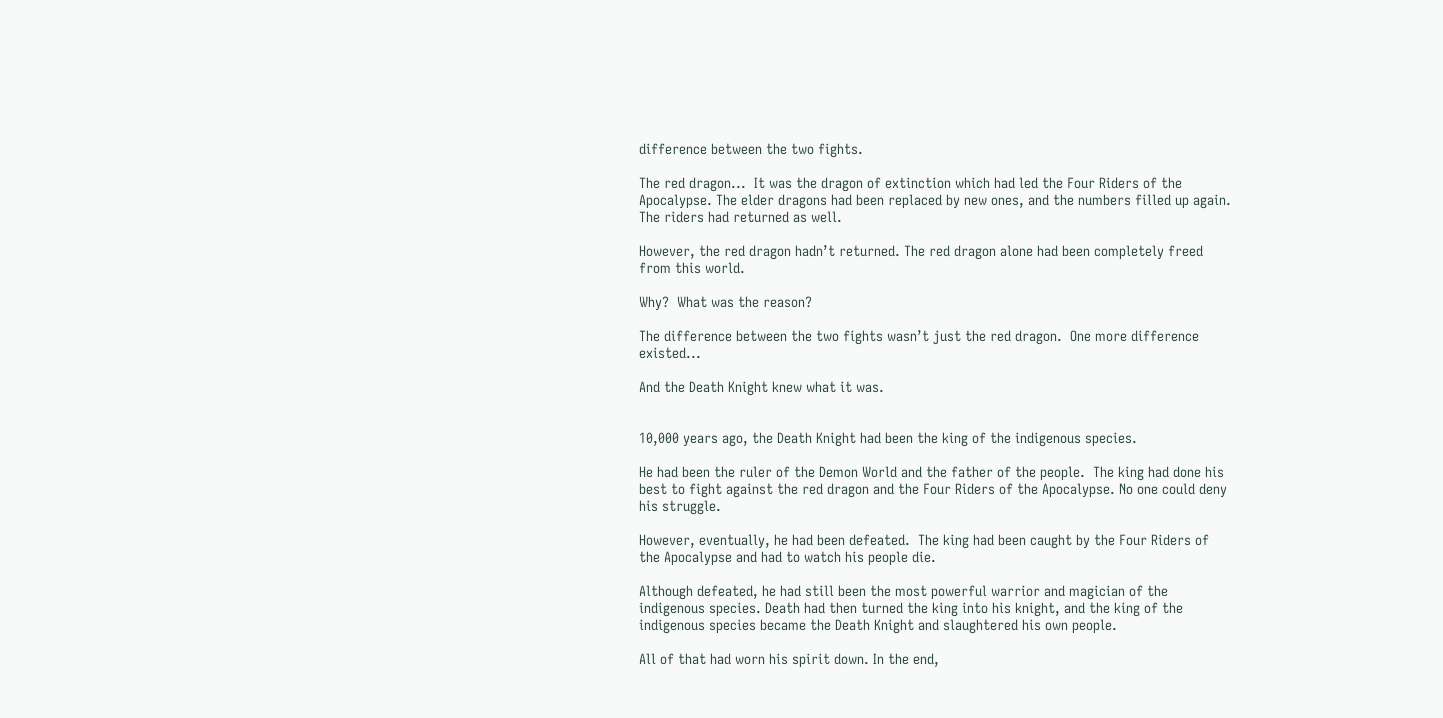difference between the two fights.

The red dragon...  It was the dragon of extinction which had led the Four Riders of the Apocalypse. The elder dragons had been replaced by new ones, and the numbers filled up again. The riders had returned as well.

However, the red dragon hadn’t returned. The red dragon alone had been completely freed from this world.

Why?  What was the reason?

The difference between the two fights wasn’t just the red dragon.  One more difference existed...

And the Death Knight knew what it was.


10,000 years ago, the Death Knight had been the king of the indigenous species.

He had been the ruler of the Demon World and the father of the people.  The king had done his best to fight against the red dragon and the Four Riders of the Apocalypse. No one could deny his struggle.

However, eventually, he had been defeated.  The king had been caught by the Four Riders of the Apocalypse and had to watch his people die.

Although defeated, he had still been the most powerful warrior and magician of the indigenous species. Death had then turned the king into his knight, and the king of the indigenous species became the Death Knight and slaughtered his own people.

All of that had worn his spirit down. In the end,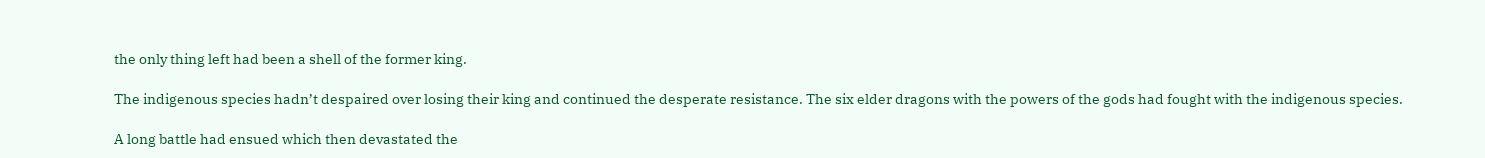the only thing left had been a shell of the former king.

The indigenous species hadn’t despaired over losing their king and continued the desperate resistance. The six elder dragons with the powers of the gods had fought with the indigenous species.

A long battle had ensued which then devastated the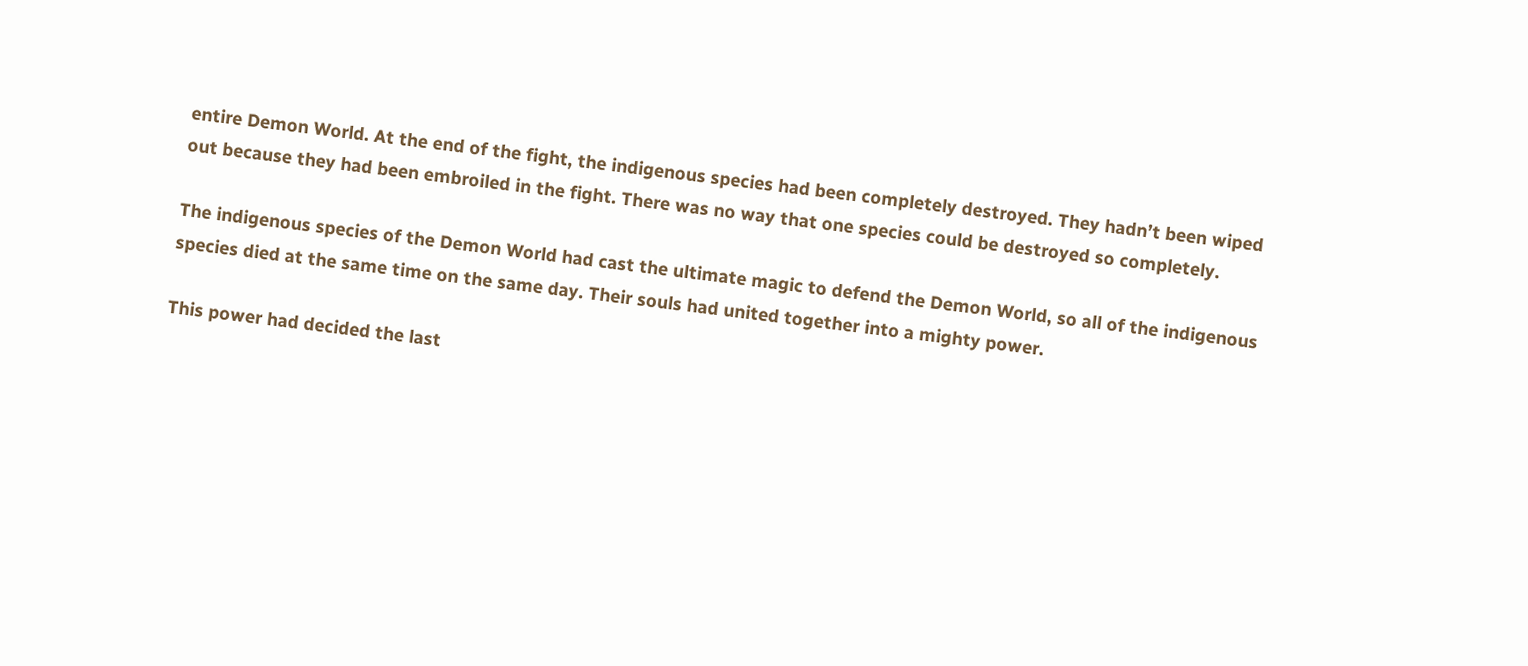entire Demon World. At the end of the fight, the indigenous species had been completely destroyed. They hadn’t been wiped out because they had been embroiled in the fight. There was no way that one species could be destroyed so completely.

The indigenous species of the Demon World had cast the ultimate magic to defend the Demon World, so all of the indigenous species died at the same time on the same day. Their souls had united together into a mighty power.

This power had decided the last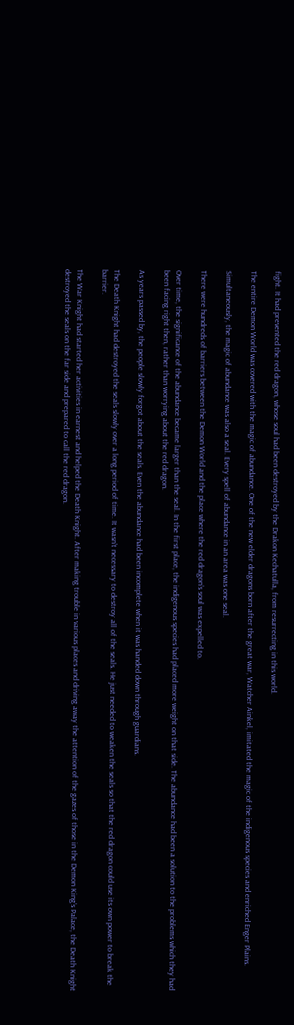fight. It had prevented the red dragon, whose soul had been destroyed by the Drakon Kechatulla, from resurrecting in this world.

The entire Demon World was covered with the magic of abundance. One of the new elder dragons born after the great war, Watcher Ainkel, imitated the magic of the indigenous species and enriched Enger Plains.

Simultaneously, the magic of abundance was also a seal. Every spell of abundance in an area was one seal.

There were hundreds of barriers between the Demon World and the place where the red dragon’s soul was expelled to.

Over time, the significance of the abundance became larger than the seal. In the first place, the indigenous species had placed more weight on that side. The abundance had been a solution to the problems which they had been facing right then, rather than worrying about the red dragon.

As years passed by, the people slowly forgot about the seals. Even the abundance had been incomplete when it was handed down through guardians.

The Death Knight had destroyed the seals slowly over a long period of time. It wasn’t necessary to destroy all of the seals. He just needed to weaken the seals so that the red dragon could use its own power to break the barrier.

The War Knight had started her activities in earnest and helped the Death Knight. After making trouble in various places and driving away the attention of the gazes of those in the Demon King’s Palace, the Death Knight destroyed the seals on the far side and prepared to call the red dragon.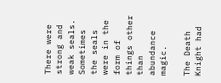There were strong and weak seals.  Sometimes the seals were in the form of things other than abundance magic.

The Death Knight had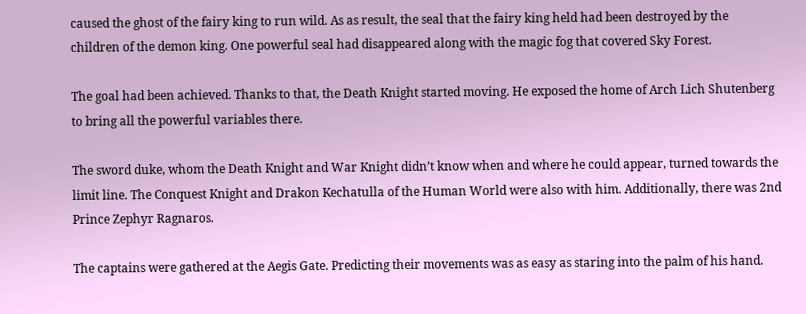caused the ghost of the fairy king to run wild. As as result, the seal that the fairy king held had been destroyed by the children of the demon king. One powerful seal had disappeared along with the magic fog that covered Sky Forest.

The goal had been achieved. Thanks to that, the Death Knight started moving. He exposed the home of Arch Lich Shutenberg to bring all the powerful variables there.

The sword duke, whom the Death Knight and War Knight didn’t know when and where he could appear, turned towards the limit line. The Conquest Knight and Drakon Kechatulla of the Human World were also with him. Additionally, there was 2nd Prince Zephyr Ragnaros.

The captains were gathered at the Aegis Gate. Predicting their movements was as easy as staring into the palm of his hand.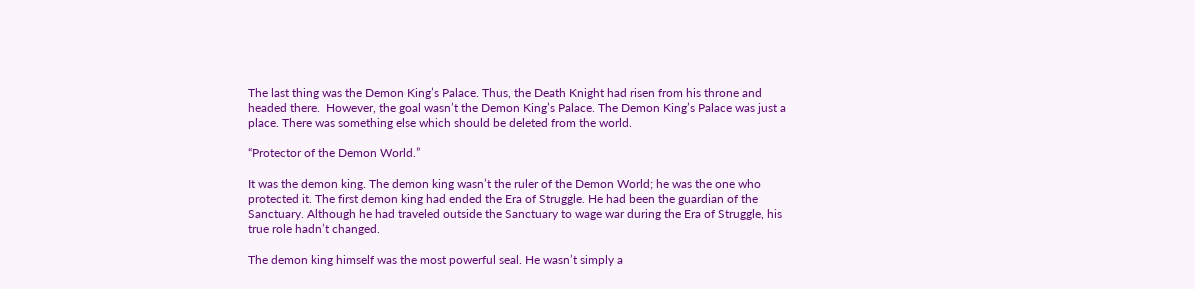The last thing was the Demon King’s Palace. Thus, the Death Knight had risen from his throne and headed there.  However, the goal wasn’t the Demon King’s Palace. The Demon King’s Palace was just a place. There was something else which should be deleted from the world.

“Protector of the Demon World.”

It was the demon king. The demon king wasn’t the ruler of the Demon World; he was the one who protected it. The first demon king had ended the Era of Struggle. He had been the guardian of the Sanctuary. Although he had traveled outside the Sanctuary to wage war during the Era of Struggle, his true role hadn’t changed.

The demon king himself was the most powerful seal. He wasn’t simply a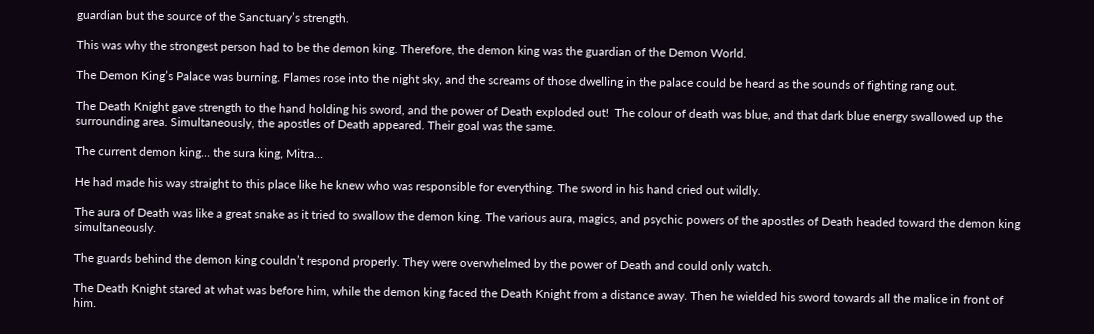guardian but the source of the Sanctuary’s strength.

This was why the strongest person had to be the demon king. Therefore, the demon king was the guardian of the Demon World.

The Demon King’s Palace was burning. Flames rose into the night sky, and the screams of those dwelling in the palace could be heard as the sounds of fighting rang out.

The Death Knight gave strength to the hand holding his sword, and the power of Death exploded out!  The colour of death was blue, and that dark blue energy swallowed up the surrounding area. Simultaneously, the apostles of Death appeared. Their goal was the same.

The current demon king... the sura king, Mitra...

He had made his way straight to this place like he knew who was responsible for everything. The sword in his hand cried out wildly.

The aura of Death was like a great snake as it tried to swallow the demon king. The various aura, magics, and psychic powers of the apostles of Death headed toward the demon king simultaneously.

The guards behind the demon king couldn’t respond properly. They were overwhelmed by the power of Death and could only watch.

The Death Knight stared at what was before him, while the demon king faced the Death Knight from a distance away. Then he wielded his sword towards all the malice in front of him.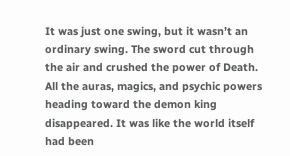It was just one swing, but it wasn’t an ordinary swing. The sword cut through the air and crushed the power of Death. All the auras, magics, and psychic powers heading toward the demon king disappeared. It was like the world itself had been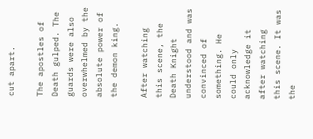cut apart.

The apostles of Death gulped. The guards were also overwhelmed by the absolute power of the demon king.

After watching this scene, the Death Knight understood and was convinced of something. He could only acknowledge it after watching this scene. It was the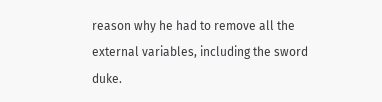reason why he had to remove all the external variables, including the sword duke.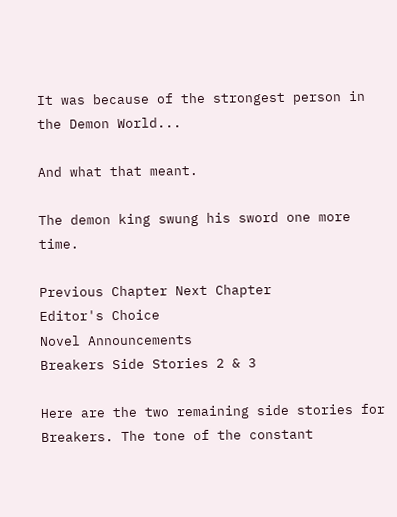It was because of the strongest person in the Demon World...

And what that meant.

The demon king swung his sword one more time.

Previous Chapter Next Chapter
Editor's Choice
Novel Announcements
Breakers Side Stories 2 & 3

Here are the two remaining side stories for Breakers. The tone of the constant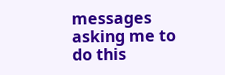messages asking me to do this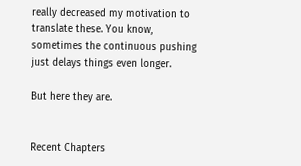really decreased my motivation to translate these. You know, sometimes the continuous pushing just delays things even longer.

But here they are.


Recent Chapters